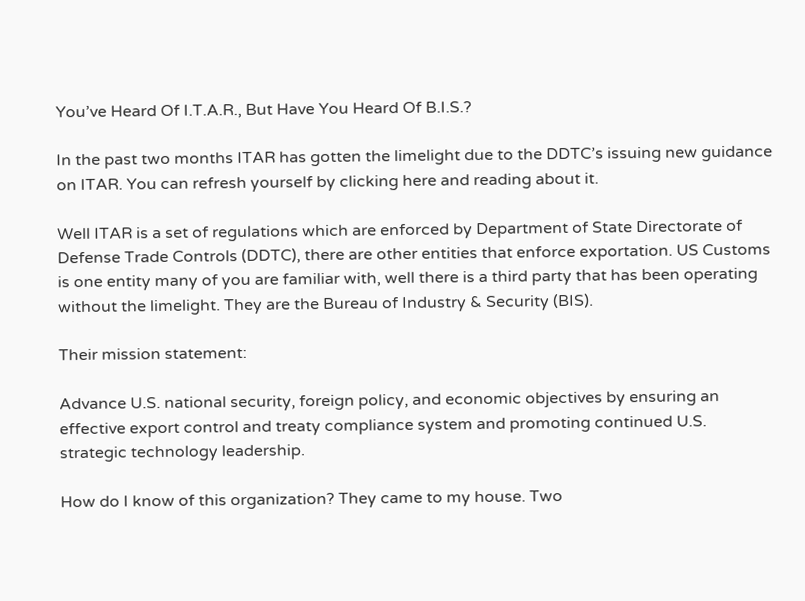You’ve Heard Of I.T.A.R., But Have You Heard Of B.I.S.?

In the past two months ITAR has gotten the limelight due to the DDTC’s issuing new guidance on ITAR. You can refresh yourself by clicking here and reading about it.

Well ITAR is a set of regulations which are enforced by Department of State Directorate of Defense Trade Controls (DDTC), there are other entities that enforce exportation. US Customs is one entity many of you are familiar with, well there is a third party that has been operating without the limelight. They are the Bureau of Industry & Security (BIS).

Their mission statement:

Advance U.S. national security, foreign policy, and economic objectives by ensuring an effective export control and treaty compliance system and promoting continued U.S. strategic technology leadership.

How do I know of this organization? They came to my house. Two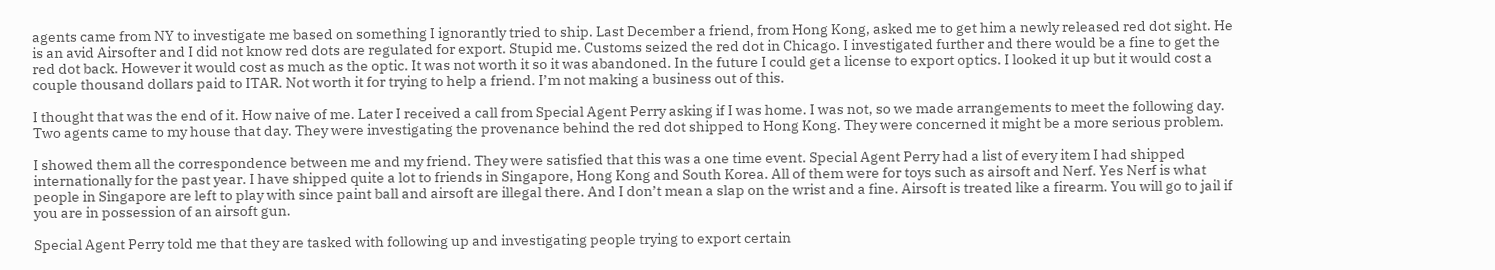agents came from NY to investigate me based on something I ignorantly tried to ship. Last December a friend, from Hong Kong, asked me to get him a newly released red dot sight. He is an avid Airsofter and I did not know red dots are regulated for export. Stupid me. Customs seized the red dot in Chicago. I investigated further and there would be a fine to get the red dot back. However it would cost as much as the optic. It was not worth it so it was abandoned. In the future I could get a license to export optics. I looked it up but it would cost a couple thousand dollars paid to ITAR. Not worth it for trying to help a friend. I’m not making a business out of this.

I thought that was the end of it. How naive of me. Later I received a call from Special Agent Perry asking if I was home. I was not, so we made arrangements to meet the following day. Two agents came to my house that day. They were investigating the provenance behind the red dot shipped to Hong Kong. They were concerned it might be a more serious problem.

I showed them all the correspondence between me and my friend. They were satisfied that this was a one time event. Special Agent Perry had a list of every item I had shipped internationally for the past year. I have shipped quite a lot to friends in Singapore, Hong Kong and South Korea. All of them were for toys such as airsoft and Nerf. Yes Nerf is what people in Singapore are left to play with since paint ball and airsoft are illegal there. And I don’t mean a slap on the wrist and a fine. Airsoft is treated like a firearm. You will go to jail if you are in possession of an airsoft gun.

Special Agent Perry told me that they are tasked with following up and investigating people trying to export certain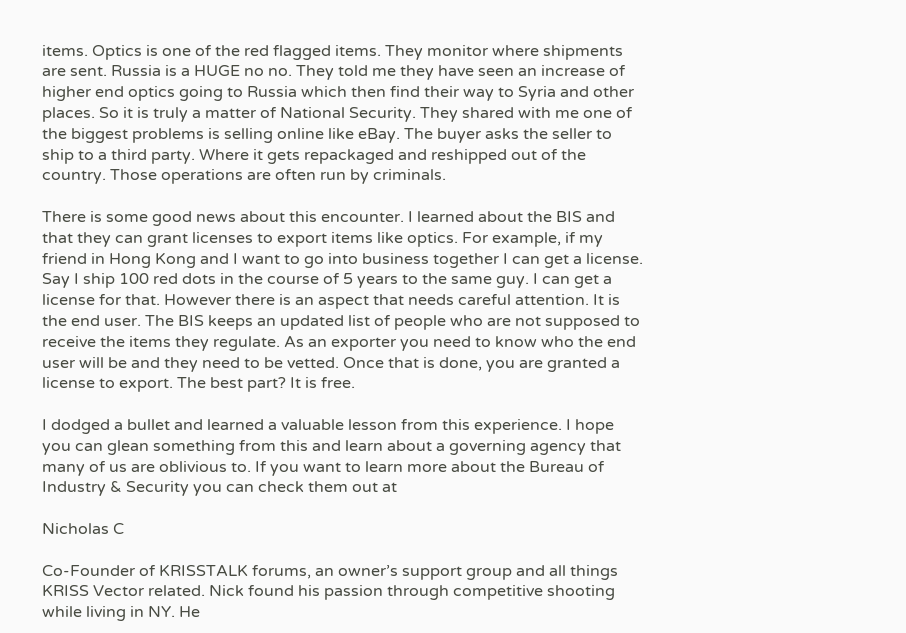items. Optics is one of the red flagged items. They monitor where shipments are sent. Russia is a HUGE no no. They told me they have seen an increase of higher end optics going to Russia which then find their way to Syria and other places. So it is truly a matter of National Security. They shared with me one of the biggest problems is selling online like eBay. The buyer asks the seller to ship to a third party. Where it gets repackaged and reshipped out of the country. Those operations are often run by criminals.

There is some good news about this encounter. I learned about the BIS and that they can grant licenses to export items like optics. For example, if my friend in Hong Kong and I want to go into business together I can get a license. Say I ship 100 red dots in the course of 5 years to the same guy. I can get a license for that. However there is an aspect that needs careful attention. It is the end user. The BIS keeps an updated list of people who are not supposed to receive the items they regulate. As an exporter you need to know who the end user will be and they need to be vetted. Once that is done, you are granted a license to export. The best part? It is free.

I dodged a bullet and learned a valuable lesson from this experience. I hope you can glean something from this and learn about a governing agency that many of us are oblivious to. If you want to learn more about the Bureau of Industry & Security you can check them out at

Nicholas C

Co-Founder of KRISSTALK forums, an owner’s support group and all things KRISS Vector related. Nick found his passion through competitive shooting while living in NY. He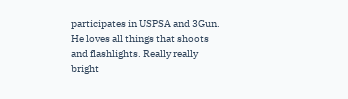participates in USPSA and 3Gun. He loves all things that shoots and flashlights. Really really bright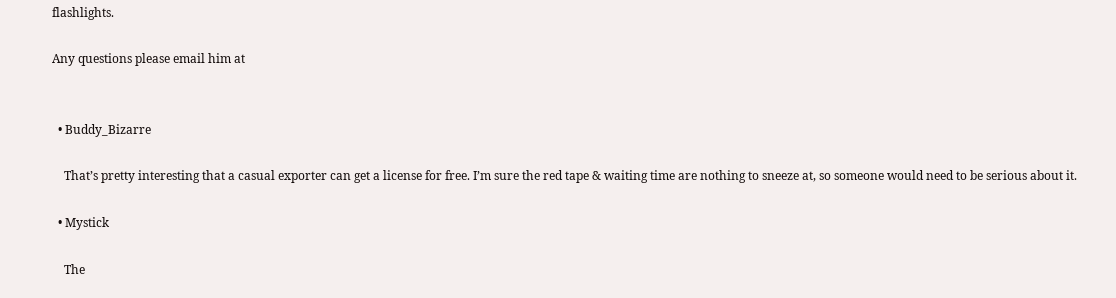flashlights.

Any questions please email him at


  • Buddy_Bizarre

    That’s pretty interesting that a casual exporter can get a license for free. I’m sure the red tape & waiting time are nothing to sneeze at, so someone would need to be serious about it.

  • Mystick

    The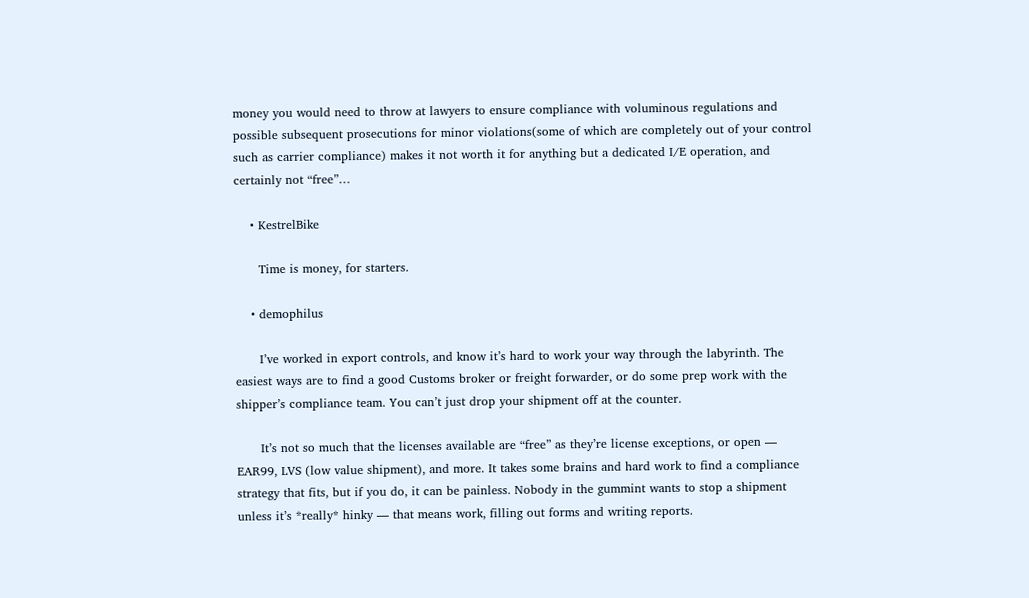money you would need to throw at lawyers to ensure compliance with voluminous regulations and possible subsequent prosecutions for minor violations(some of which are completely out of your control such as carrier compliance) makes it not worth it for anything but a dedicated I/E operation, and certainly not “free”…

    • KestrelBike

      Time is money, for starters.

    • demophilus

      I’ve worked in export controls, and know it’s hard to work your way through the labyrinth. The easiest ways are to find a good Customs broker or freight forwarder, or do some prep work with the shipper’s compliance team. You can’t just drop your shipment off at the counter.

      It’s not so much that the licenses available are “free” as they’re license exceptions, or open — EAR99, LVS (low value shipment), and more. It takes some brains and hard work to find a compliance strategy that fits, but if you do, it can be painless. Nobody in the gummint wants to stop a shipment unless it’s *really* hinky — that means work, filling out forms and writing reports.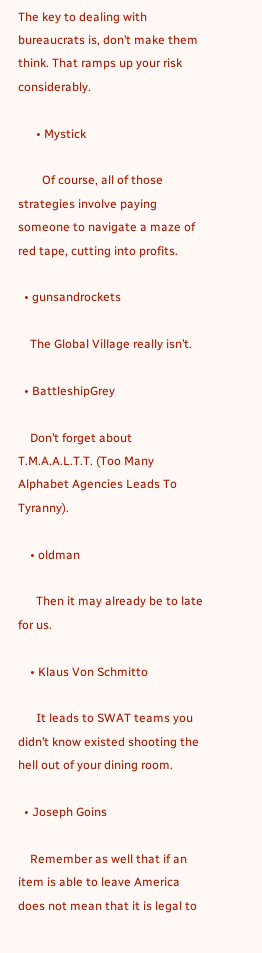The key to dealing with bureaucrats is, don’t make them think. That ramps up your risk considerably.

      • Mystick

        Of course, all of those strategies involve paying someone to navigate a maze of red tape, cutting into profits.

  • gunsandrockets

    The Global Village really isn’t.

  • BattleshipGrey

    Don’t forget about T.M.A.A.L.T.T. (Too Many Alphabet Agencies Leads To Tyranny).

    • oldman

      Then it may already be to late for us.

    • Klaus Von Schmitto

      It leads to SWAT teams you didn’t know existed shooting the hell out of your dining room.

  • Joseph Goins

    Remember as well that if an item is able to leave America does not mean that it is legal to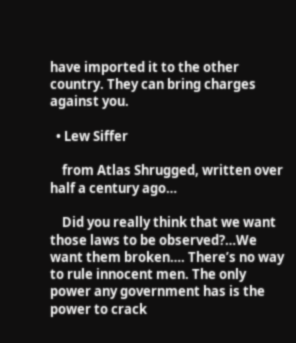have imported it to the other country. They can bring charges against you.

  • Lew Siffer

    from Atlas Shrugged, written over half a century ago…

    Did you really think that we want those laws to be observed?…We want them broken…. There’s no way to rule innocent men. The only power any government has is the power to crack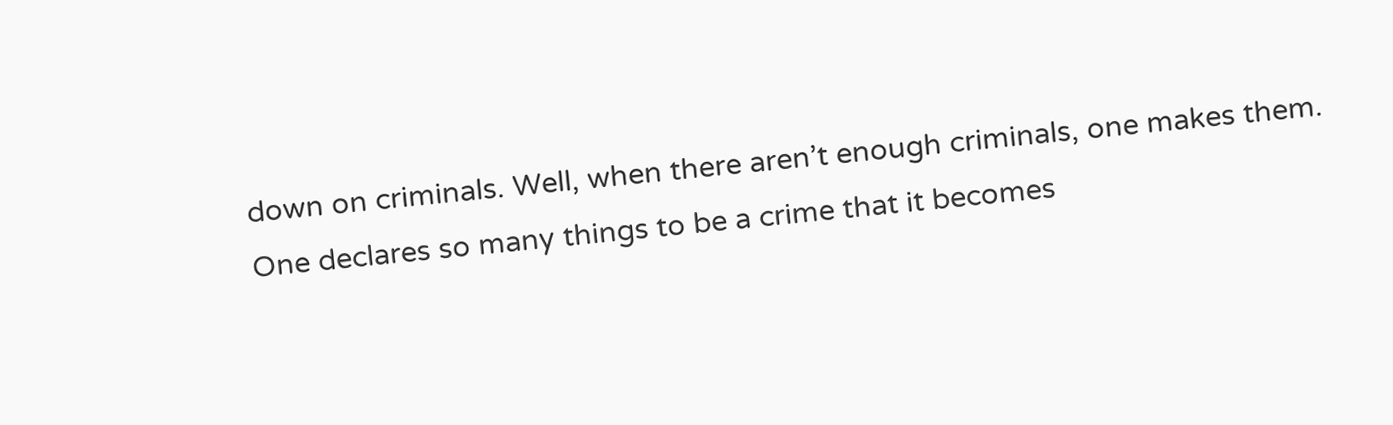down on criminals. Well, when there aren’t enough criminals, one makes them. One declares so many things to be a crime that it becomes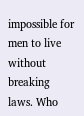impossible for men to live without breaking laws. Who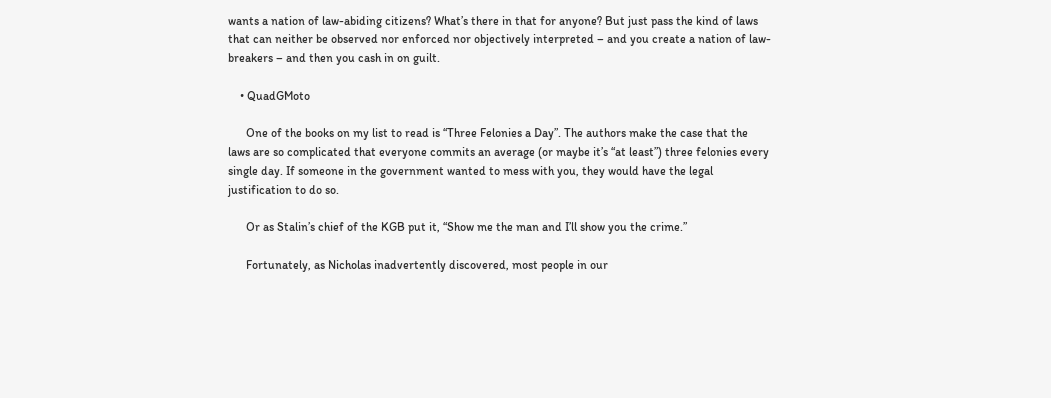wants a nation of law-abiding citizens? What’s there in that for anyone? But just pass the kind of laws that can neither be observed nor enforced nor objectively interpreted – and you create a nation of law-breakers – and then you cash in on guilt.

    • QuadGMoto

      One of the books on my list to read is “Three Felonies a Day”. The authors make the case that the laws are so complicated that everyone commits an average (or maybe it’s “at least”) three felonies every single day. If someone in the government wanted to mess with you, they would have the legal justification to do so.

      Or as Stalin’s chief of the KGB put it, “Show me the man and I’ll show you the crime.”

      Fortunately, as Nicholas inadvertently discovered, most people in our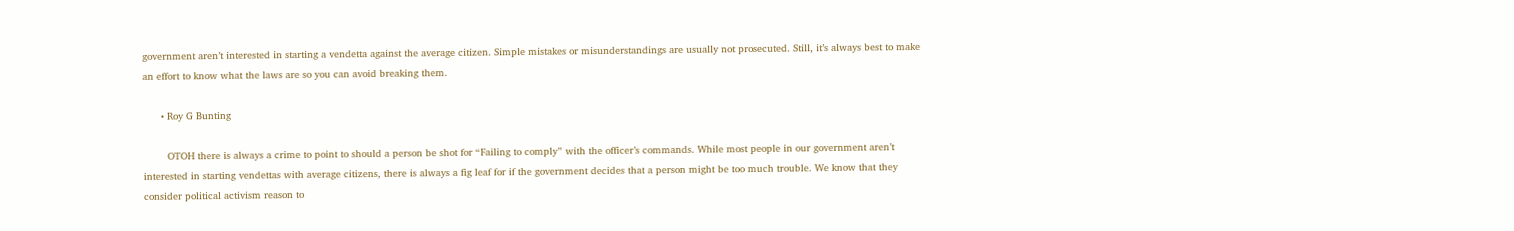government aren’t interested in starting a vendetta against the average citizen. Simple mistakes or misunderstandings are usually not prosecuted. Still, it’s always best to make an effort to know what the laws are so you can avoid breaking them.

      • Roy G Bunting

        OTOH there is always a crime to point to should a person be shot for “Failing to comply” with the officer’s commands. While most people in our government aren’t interested in starting vendettas with average citizens, there is always a fig leaf for if the government decides that a person might be too much trouble. We know that they consider political activism reason to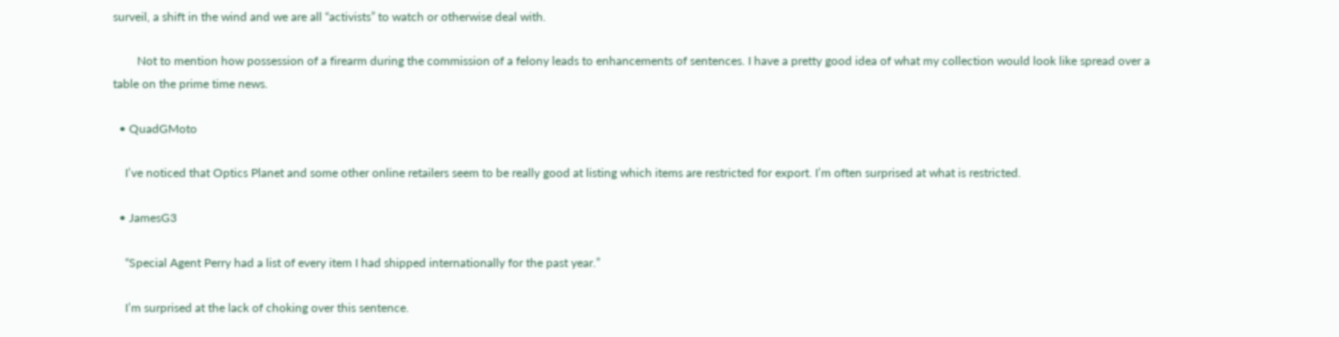surveil, a shift in the wind and we are all “activists” to watch or otherwise deal with.

        Not to mention how possession of a firearm during the commission of a felony leads to enhancements of sentences. I have a pretty good idea of what my collection would look like spread over a table on the prime time news.

  • QuadGMoto

    I’ve noticed that Optics Planet and some other online retailers seem to be really good at listing which items are restricted for export. I’m often surprised at what is restricted.

  • JamesG3

    “Special Agent Perry had a list of every item I had shipped internationally for the past year.”

    I’m surprised at the lack of choking over this sentence.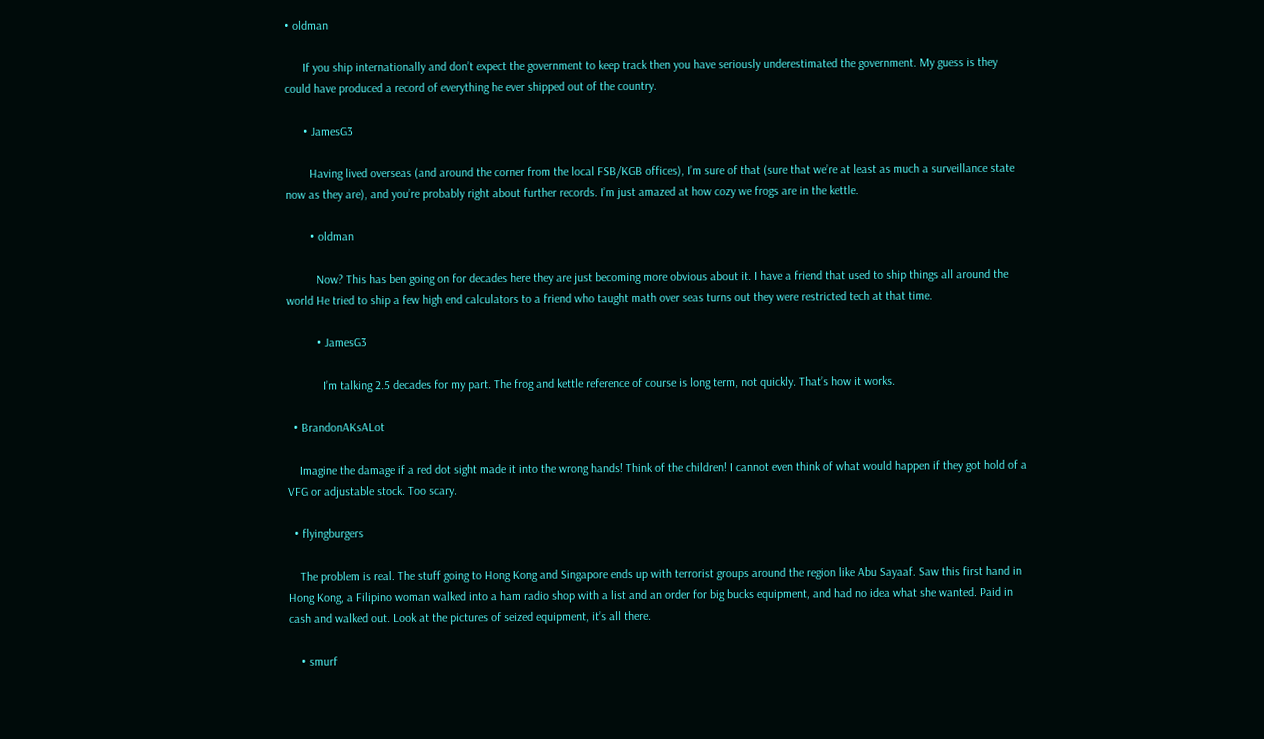• oldman

      If you ship internationally and don’t expect the government to keep track then you have seriously underestimated the government. My guess is they could have produced a record of everything he ever shipped out of the country.

      • JamesG3

        Having lived overseas (and around the corner from the local FSB/KGB offices), I’m sure of that (sure that we’re at least as much a surveillance state now as they are), and you’re probably right about further records. I’m just amazed at how cozy we frogs are in the kettle.

        • oldman

          Now? This has ben going on for decades here they are just becoming more obvious about it. I have a friend that used to ship things all around the world He tried to ship a few high end calculators to a friend who taught math over seas turns out they were restricted tech at that time.

          • JamesG3

            I’m talking 2.5 decades for my part. The frog and kettle reference of course is long term, not quickly. That’s how it works.

  • BrandonAKsALot

    Imagine the damage if a red dot sight made it into the wrong hands! Think of the children! I cannot even think of what would happen if they got hold of a VFG or adjustable stock. Too scary.

  • flyingburgers

    The problem is real. The stuff going to Hong Kong and Singapore ends up with terrorist groups around the region like Abu Sayaaf. Saw this first hand in Hong Kong, a Filipino woman walked into a ham radio shop with a list and an order for big bucks equipment, and had no idea what she wanted. Paid in cash and walked out. Look at the pictures of seized equipment, it’s all there.

    • smurf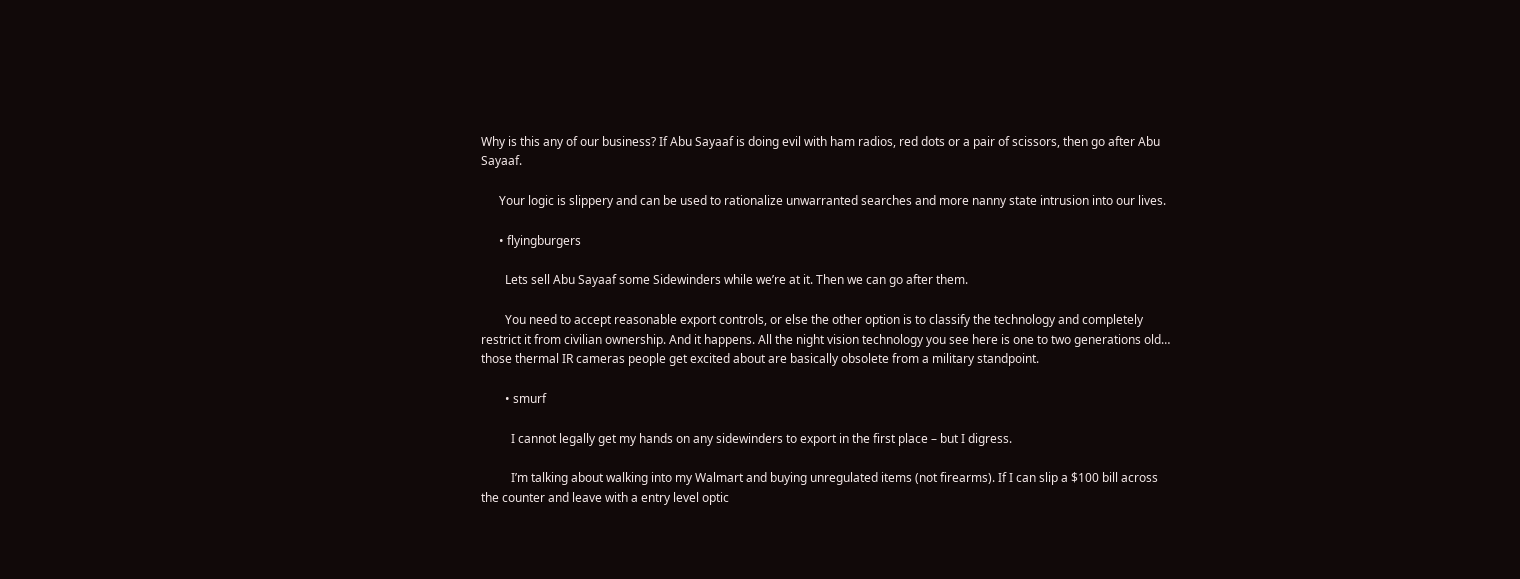Why is this any of our business? If Abu Sayaaf is doing evil with ham radios, red dots or a pair of scissors, then go after Abu Sayaaf.

      Your logic is slippery and can be used to rationalize unwarranted searches and more nanny state intrusion into our lives.

      • flyingburgers

        Lets sell Abu Sayaaf some Sidewinders while we’re at it. Then we can go after them.

        You need to accept reasonable export controls, or else the other option is to classify the technology and completely restrict it from civilian ownership. And it happens. All the night vision technology you see here is one to two generations old… those thermal IR cameras people get excited about are basically obsolete from a military standpoint.

        • smurf

          I cannot legally get my hands on any sidewinders to export in the first place – but I digress.

          I’m talking about walking into my Walmart and buying unregulated items (not firearms). If I can slip a $100 bill across the counter and leave with a entry level optic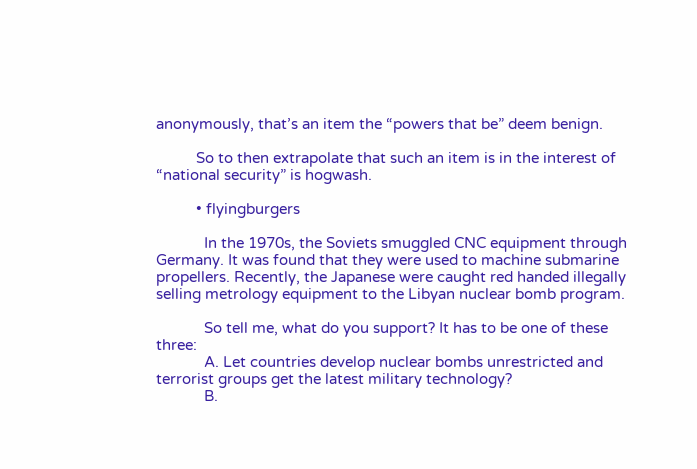anonymously, that’s an item the “powers that be” deem benign.

          So to then extrapolate that such an item is in the interest of “national security” is hogwash.

          • flyingburgers

            In the 1970s, the Soviets smuggled CNC equipment through Germany. It was found that they were used to machine submarine propellers. Recently, the Japanese were caught red handed illegally selling metrology equipment to the Libyan nuclear bomb program.

            So tell me, what do you support? It has to be one of these three:
            A. Let countries develop nuclear bombs unrestricted and terrorist groups get the latest military technology?
            B.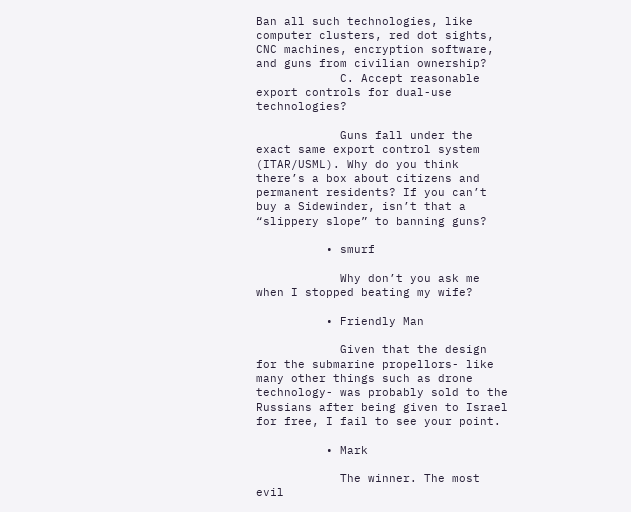Ban all such technologies, like computer clusters, red dot sights, CNC machines, encryption software, and guns from civilian ownership?
            C. Accept reasonable export controls for dual-use technologies?

            Guns fall under the exact same export control system (ITAR/USML). Why do you think there’s a box about citizens and permanent residents? If you can’t buy a Sidewinder, isn’t that a “slippery slope” to banning guns?

          • smurf

            Why don’t you ask me when I stopped beating my wife?

          • Friendly Man

            Given that the design for the submarine propellors- like many other things such as drone technology- was probably sold to the Russians after being given to Israel for free, I fail to see your point.

          • Mark

            The winner. The most evil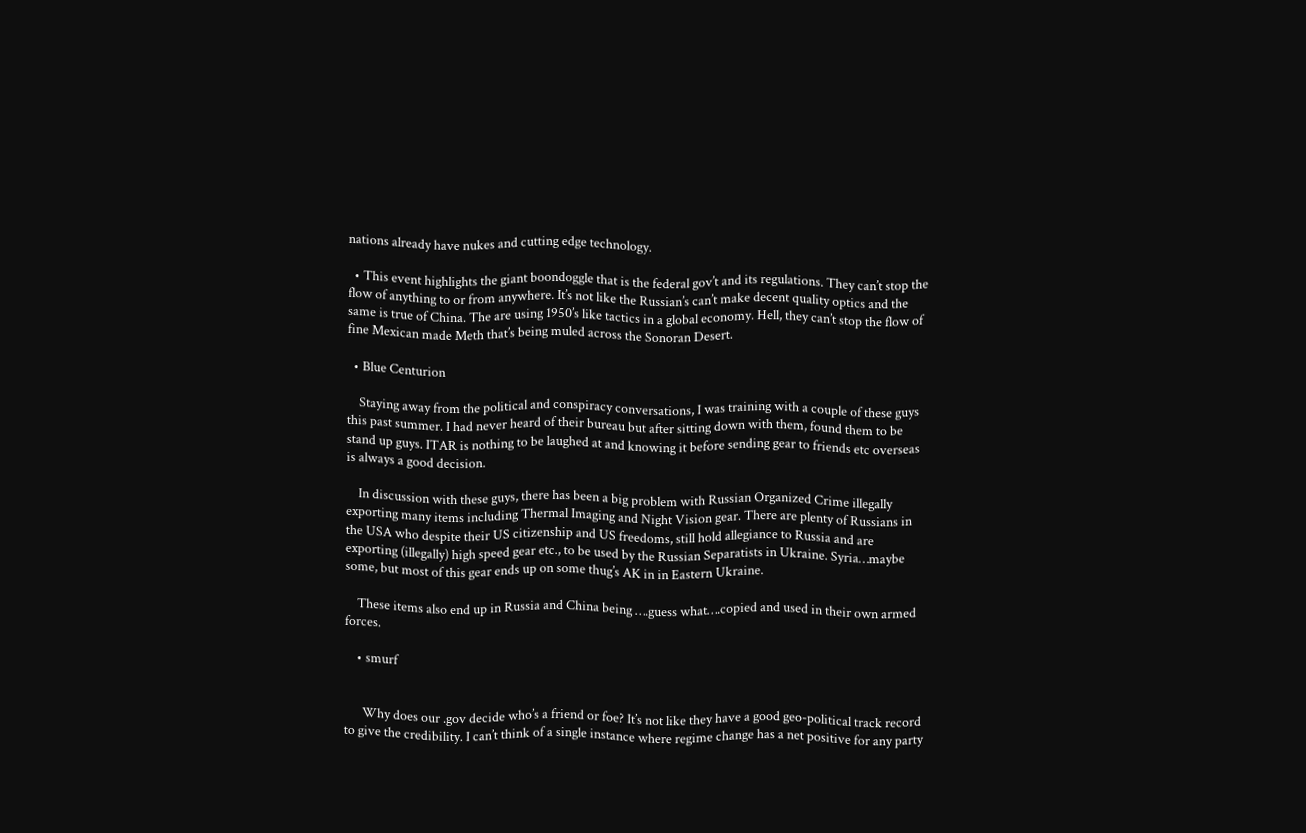nations already have nukes and cutting edge technology.

  • This event highlights the giant boondoggle that is the federal gov’t and its regulations. They can’t stop the flow of anything to or from anywhere. It’s not like the Russian’s can’t make decent quality optics and the same is true of China. The are using 1950’s like tactics in a global economy. Hell, they can’t stop the flow of fine Mexican made Meth that’s being muled across the Sonoran Desert.

  • Blue Centurion

    Staying away from the political and conspiracy conversations, I was training with a couple of these guys this past summer. I had never heard of their bureau but after sitting down with them, found them to be stand up guys. ITAR is nothing to be laughed at and knowing it before sending gear to friends etc overseas is always a good decision.

    In discussion with these guys, there has been a big problem with Russian Organized Crime illegally exporting many items including Thermal Imaging and Night Vision gear. There are plenty of Russians in the USA who despite their US citizenship and US freedoms, still hold allegiance to Russia and are exporting (illegally) high speed gear etc., to be used by the Russian Separatists in Ukraine. Syria…maybe some, but most of this gear ends up on some thug’s AK in in Eastern Ukraine.

    These items also end up in Russia and China being ….guess what….copied and used in their own armed forces.

    • smurf


      Why does our .gov decide who’s a friend or foe? It’s not like they have a good geo-political track record to give the credibility. I can’t think of a single instance where regime change has a net positive for any party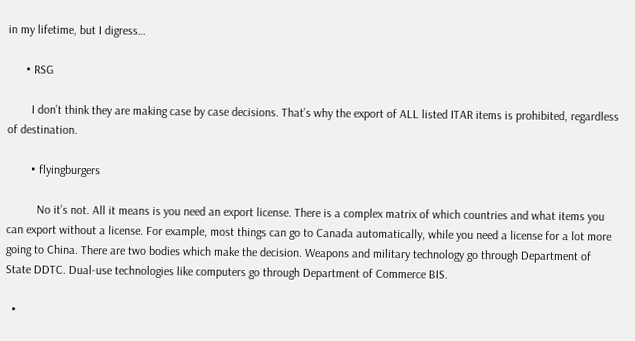in my lifetime, but I digress…

      • RSG

        I don’t think they are making case by case decisions. That’s why the export of ALL listed ITAR items is prohibited, regardless of destination.

        • flyingburgers

          No it’s not. All it means is you need an export license. There is a complex matrix of which countries and what items you can export without a license. For example, most things can go to Canada automatically, while you need a license for a lot more going to China. There are two bodies which make the decision. Weapons and military technology go through Department of State DDTC. Dual-use technologies like computers go through Department of Commerce BIS.

  •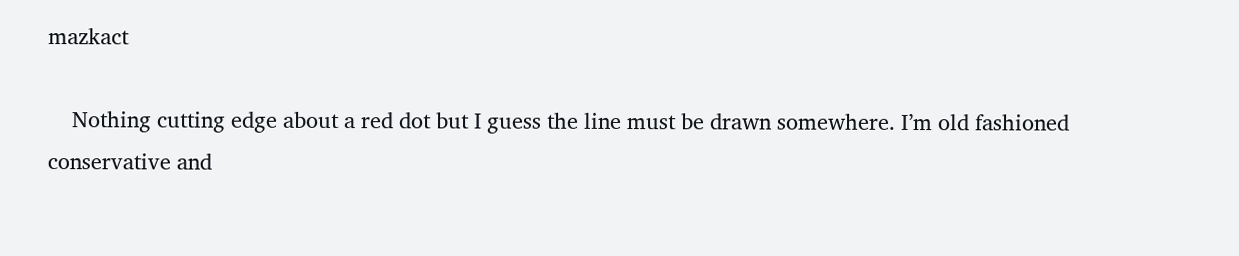mazkact

    Nothing cutting edge about a red dot but I guess the line must be drawn somewhere. I’m old fashioned conservative and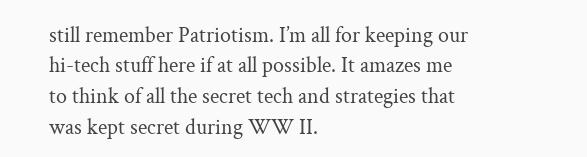still remember Patriotism. I’m all for keeping our hi-tech stuff here if at all possible. It amazes me to think of all the secret tech and strategies that was kept secret during WW II.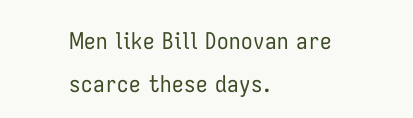Men like Bill Donovan are scarce these days.